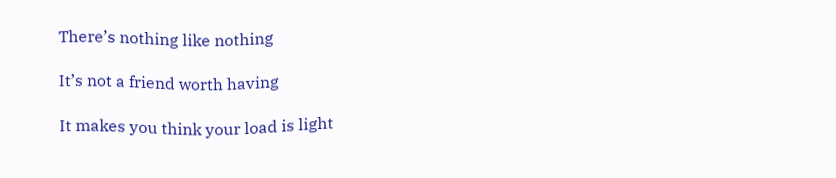There’s nothing like nothing

It’s not a friend worth having

It makes you think your load is light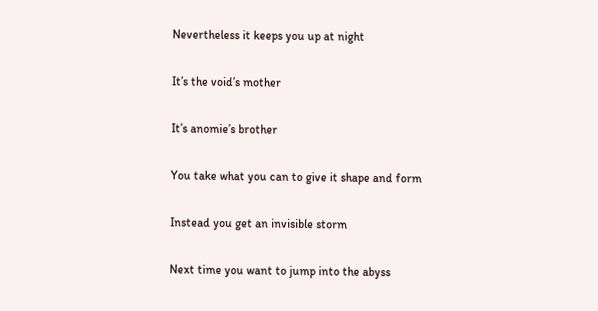Nevertheless it keeps you up at night

It’s the void’s mother

It’s anomie’s brother

You take what you can to give it shape and form

Instead you get an invisible storm

Next time you want to jump into the abyss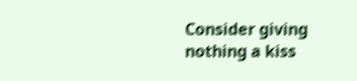Consider giving nothing a kiss